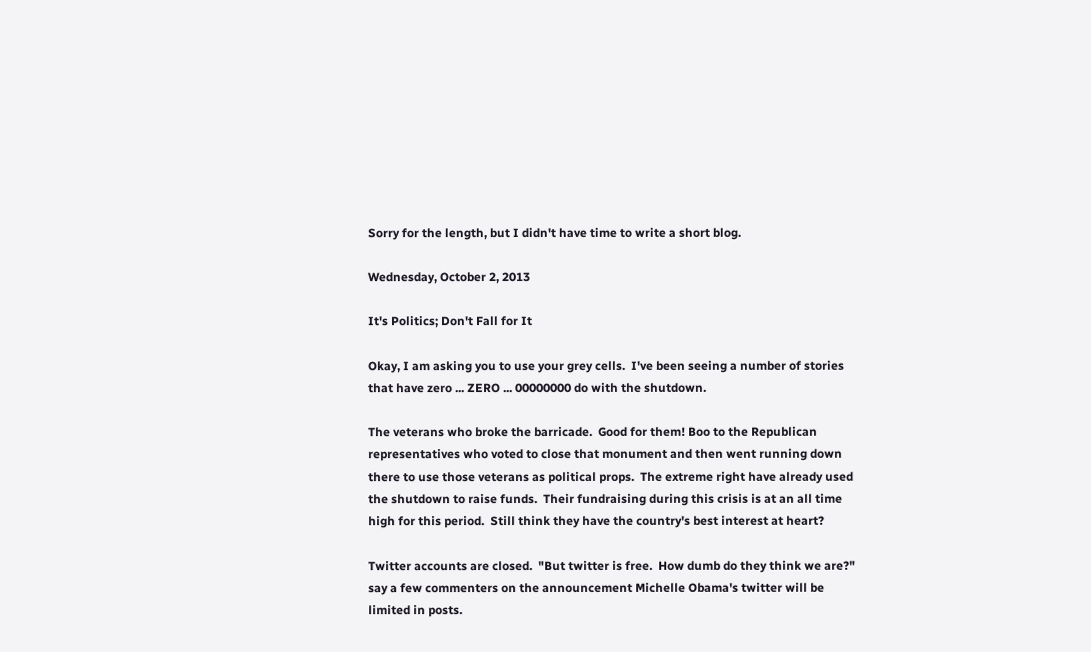Sorry for the length, but I didn't have time to write a short blog.

Wednesday, October 2, 2013

It's Politics; Don't Fall for It

Okay, I am asking you to use your grey cells.  I've been seeing a number of stories that have zero ... ZERO ... 00000000 do with the shutdown.

The veterans who broke the barricade.  Good for them! Boo to the Republican representatives who voted to close that monument and then went running down there to use those veterans as political props.  The extreme right have already used the shutdown to raise funds.  Their fundraising during this crisis is at an all time high for this period.  Still think they have the country's best interest at heart?

Twitter accounts are closed.  "But twitter is free.  How dumb do they think we are?" say a few commenters on the announcement Michelle Obama's twitter will be limited in posts.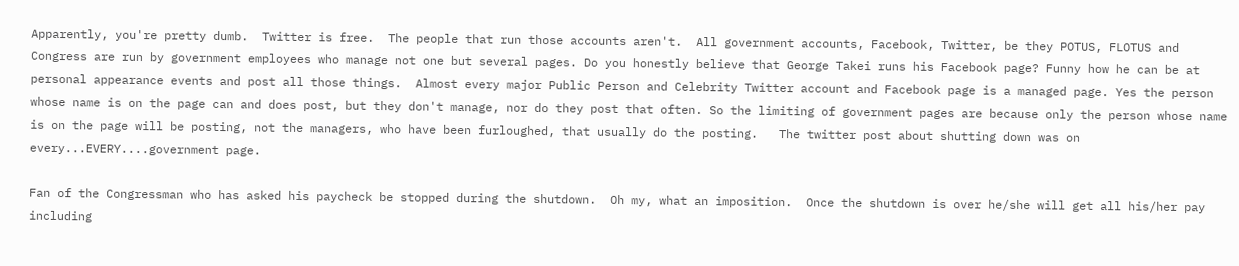Apparently, you're pretty dumb.  Twitter is free.  The people that run those accounts aren't.  All government accounts, Facebook, Twitter, be they POTUS, FLOTUS and  Congress are run by government employees who manage not one but several pages. Do you honestly believe that George Takei runs his Facebook page? Funny how he can be at personal appearance events and post all those things.  Almost every major Public Person and Celebrity Twitter account and Facebook page is a managed page. Yes the person whose name is on the page can and does post, but they don't manage, nor do they post that often. So the limiting of government pages are because only the person whose name is on the page will be posting, not the managers, who have been furloughed, that usually do the posting.   The twitter post about shutting down was on every...EVERY....government page.

Fan of the Congressman who has asked his paycheck be stopped during the shutdown.  Oh my, what an imposition.  Once the shutdown is over he/she will get all his/her pay including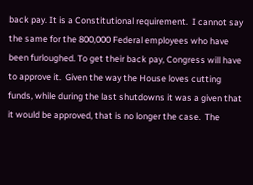back pay. It is a Constitutional requirement.  I cannot say the same for the 800,000 Federal employees who have been furloughed. To get their back pay, Congress will have to approve it.  Given the way the House loves cutting funds, while during the last shutdowns it was a given that it would be approved, that is no longer the case.  The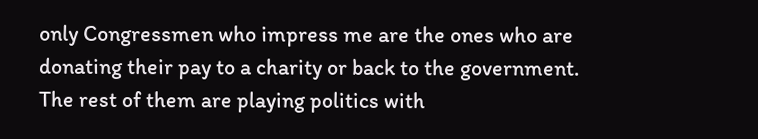only Congressmen who impress me are the ones who are donating their pay to a charity or back to the government.  The rest of them are playing politics with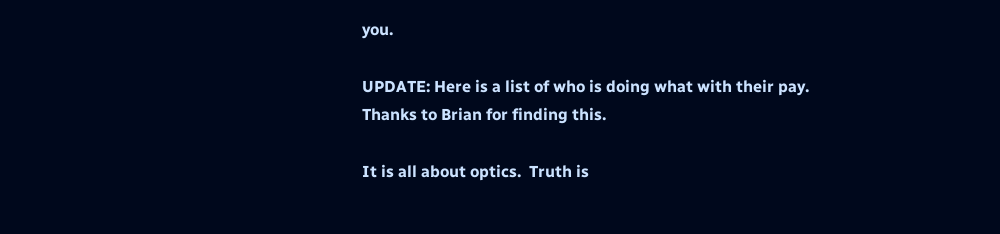you.

UPDATE: Here is a list of who is doing what with their pay.  Thanks to Brian for finding this.

It is all about optics.  Truth is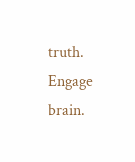truth. Engage brain.